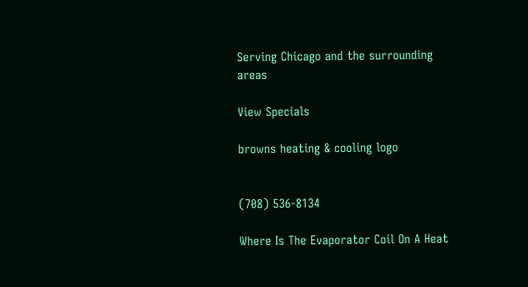Serving Chicago and the surrounding areas

View Specials

browns heating & cooling logo


(708) 536-8134

Where Is The Evaporator Coil On A Heat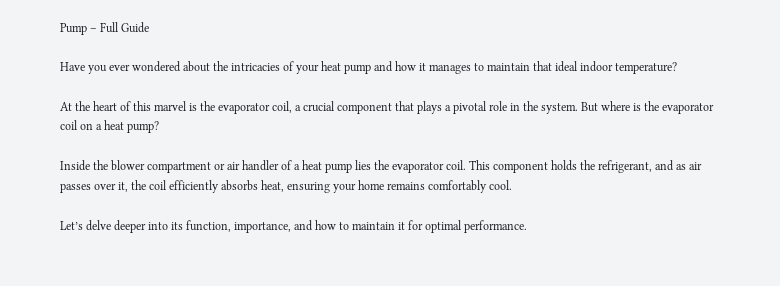Pump – Full Guide

Have you ever wondered about the intricacies of your heat pump and how it manages to maintain that ideal indoor temperature?

At the heart of this marvel is the evaporator coil, a crucial component that plays a pivotal role in the system. But where is the evaporator coil on a heat pump?

Inside the blower compartment or air handler of a heat pump lies the evaporator coil. This component holds the refrigerant, and as air passes over it, the coil efficiently absorbs heat, ensuring your home remains comfortably cool.

Let’s delve deeper into its function, importance, and how to maintain it for optimal performance.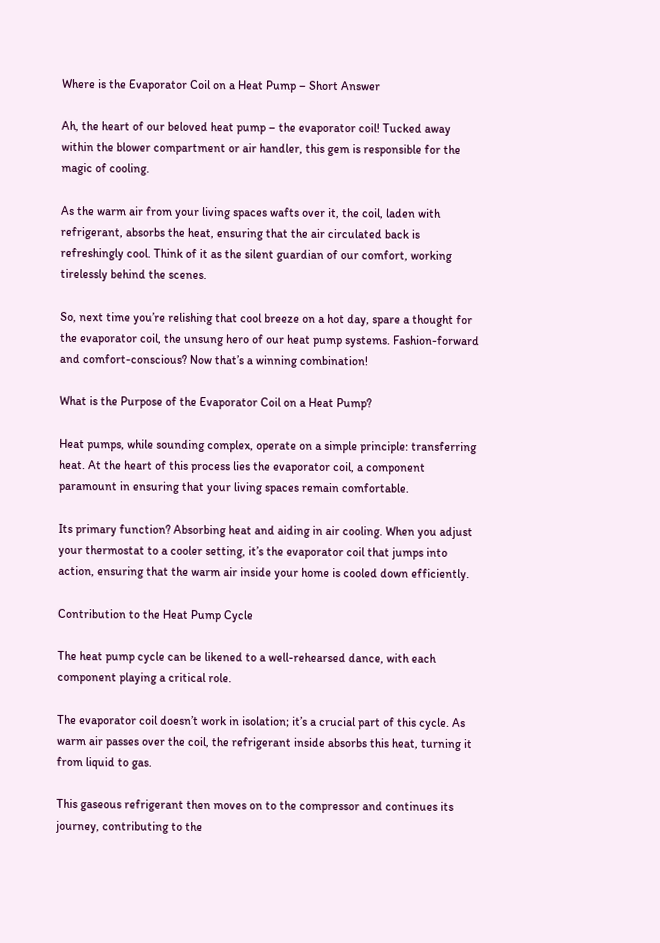Where is the Evaporator Coil on a Heat Pump – Short Answer

Ah, the heart of our beloved heat pump – the evaporator coil! Tucked away within the blower compartment or air handler, this gem is responsible for the magic of cooling.

As the warm air from your living spaces wafts over it, the coil, laden with refrigerant, absorbs the heat, ensuring that the air circulated back is refreshingly cool. Think of it as the silent guardian of our comfort, working tirelessly behind the scenes.

So, next time you’re relishing that cool breeze on a hot day, spare a thought for the evaporator coil, the unsung hero of our heat pump systems. Fashion-forward and comfort-conscious? Now that’s a winning combination!

What is the Purpose of the Evaporator Coil on a Heat Pump?

Heat pumps, while sounding complex, operate on a simple principle: transferring heat. At the heart of this process lies the evaporator coil, a component paramount in ensuring that your living spaces remain comfortable.

Its primary function? Absorbing heat and aiding in air cooling. When you adjust your thermostat to a cooler setting, it’s the evaporator coil that jumps into action, ensuring that the warm air inside your home is cooled down efficiently.

Contribution to the Heat Pump Cycle

The heat pump cycle can be likened to a well-rehearsed dance, with each component playing a critical role.

The evaporator coil doesn’t work in isolation; it’s a crucial part of this cycle. As warm air passes over the coil, the refrigerant inside absorbs this heat, turning it from liquid to gas.

This gaseous refrigerant then moves on to the compressor and continues its journey, contributing to the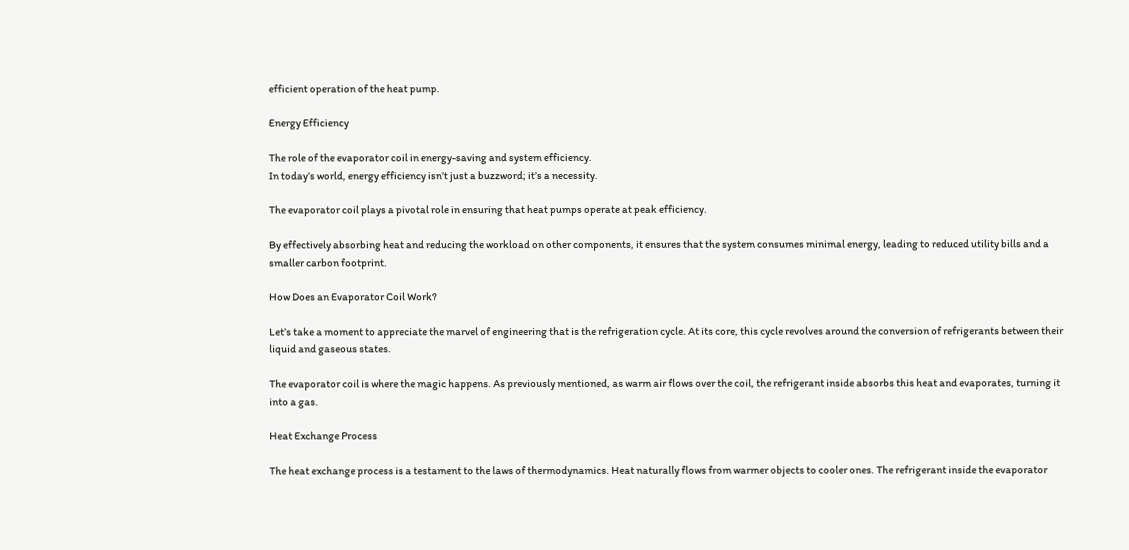efficient operation of the heat pump.

Energy Efficiency

The role of the evaporator coil in energy-saving and system efficiency.
In today’s world, energy efficiency isn’t just a buzzword; it’s a necessity.

The evaporator coil plays a pivotal role in ensuring that heat pumps operate at peak efficiency.

By effectively absorbing heat and reducing the workload on other components, it ensures that the system consumes minimal energy, leading to reduced utility bills and a smaller carbon footprint.

How Does an Evaporator Coil Work?

Let’s take a moment to appreciate the marvel of engineering that is the refrigeration cycle. At its core, this cycle revolves around the conversion of refrigerants between their liquid and gaseous states.

The evaporator coil is where the magic happens. As previously mentioned, as warm air flows over the coil, the refrigerant inside absorbs this heat and evaporates, turning it into a gas.

Heat Exchange Process

The heat exchange process is a testament to the laws of thermodynamics. Heat naturally flows from warmer objects to cooler ones. The refrigerant inside the evaporator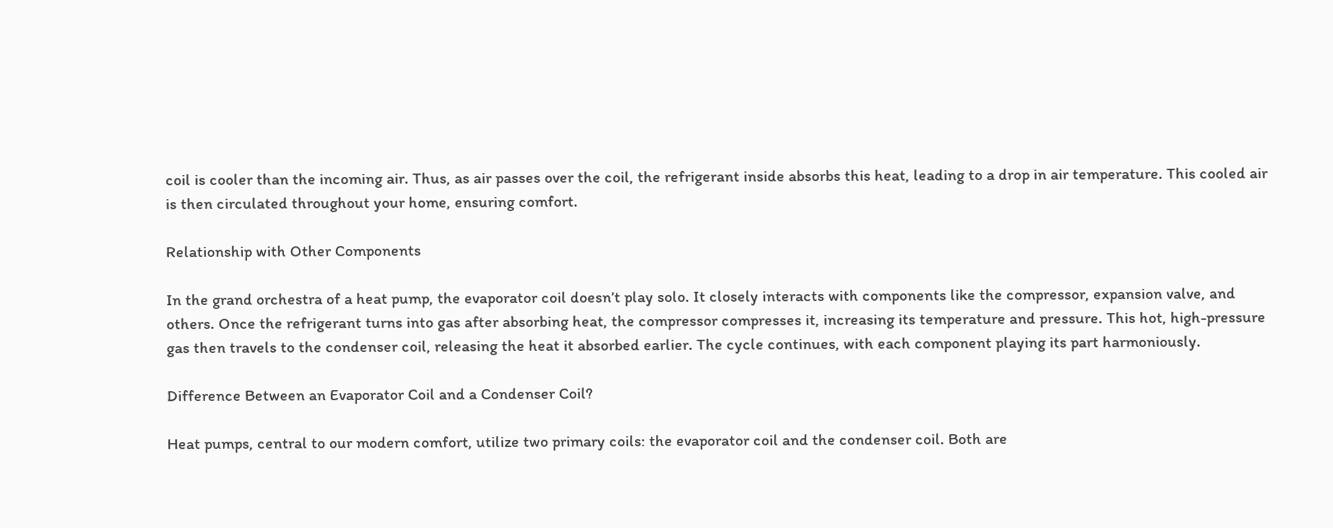coil is cooler than the incoming air. Thus, as air passes over the coil, the refrigerant inside absorbs this heat, leading to a drop in air temperature. This cooled air is then circulated throughout your home, ensuring comfort.

Relationship with Other Components

In the grand orchestra of a heat pump, the evaporator coil doesn’t play solo. It closely interacts with components like the compressor, expansion valve, and others. Once the refrigerant turns into gas after absorbing heat, the compressor compresses it, increasing its temperature and pressure. This hot, high-pressure gas then travels to the condenser coil, releasing the heat it absorbed earlier. The cycle continues, with each component playing its part harmoniously.

Difference Between an Evaporator Coil and a Condenser Coil?

Heat pumps, central to our modern comfort, utilize two primary coils: the evaporator coil and the condenser coil. Both are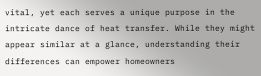vital, yet each serves a unique purpose in the intricate dance of heat transfer. While they might appear similar at a glance, understanding their differences can empower homeowners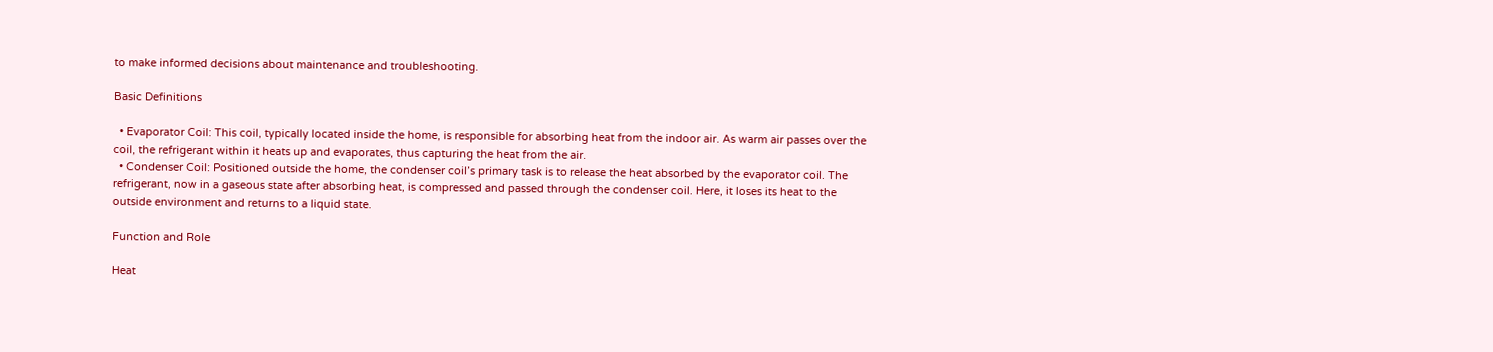to make informed decisions about maintenance and troubleshooting.

Basic Definitions

  • Evaporator Coil: This coil, typically located inside the home, is responsible for absorbing heat from the indoor air. As warm air passes over the coil, the refrigerant within it heats up and evaporates, thus capturing the heat from the air.
  • Condenser Coil: Positioned outside the home, the condenser coil’s primary task is to release the heat absorbed by the evaporator coil. The refrigerant, now in a gaseous state after absorbing heat, is compressed and passed through the condenser coil. Here, it loses its heat to the outside environment and returns to a liquid state.

Function and Role

Heat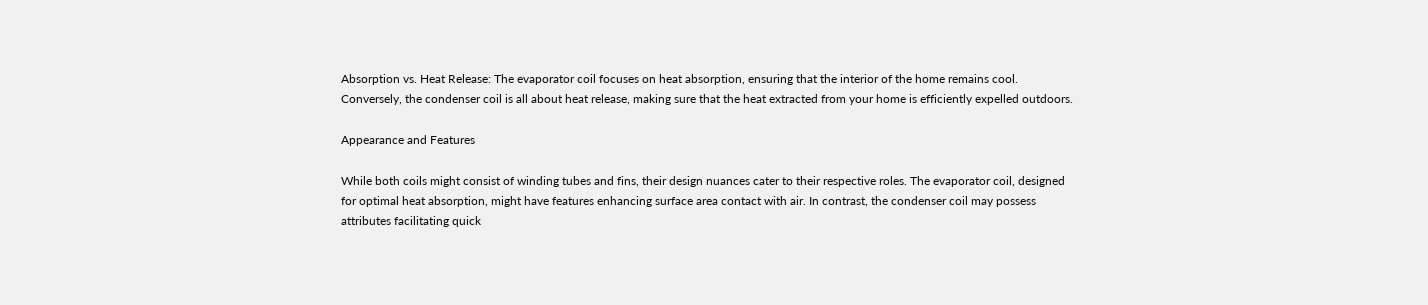Absorption vs. Heat Release: The evaporator coil focuses on heat absorption, ensuring that the interior of the home remains cool. Conversely, the condenser coil is all about heat release, making sure that the heat extracted from your home is efficiently expelled outdoors.

Appearance and Features

While both coils might consist of winding tubes and fins, their design nuances cater to their respective roles. The evaporator coil, designed for optimal heat absorption, might have features enhancing surface area contact with air. In contrast, the condenser coil may possess attributes facilitating quick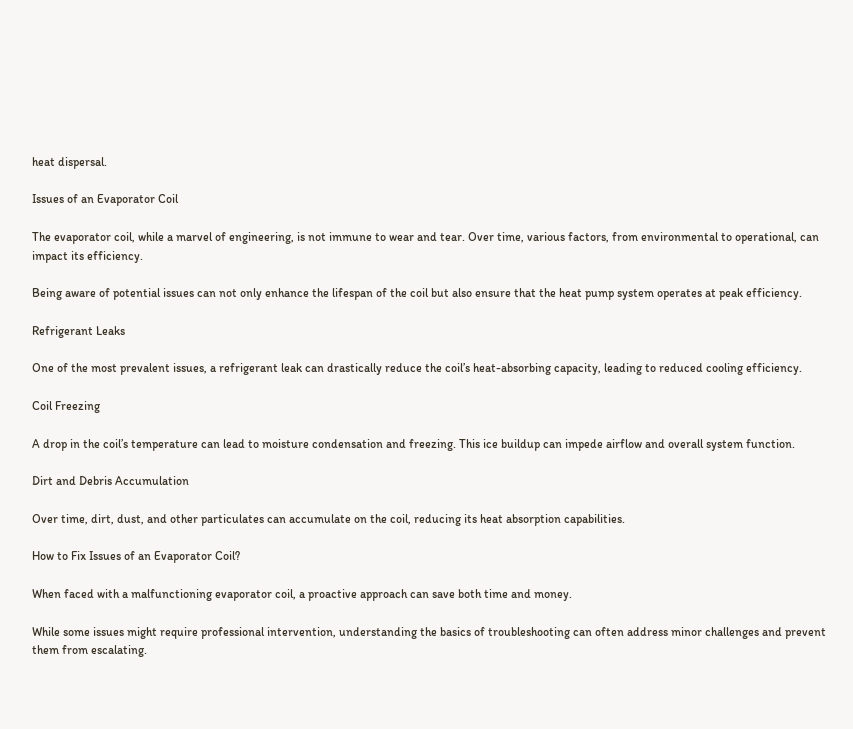heat dispersal.

Issues of an Evaporator Coil

The evaporator coil, while a marvel of engineering, is not immune to wear and tear. Over time, various factors, from environmental to operational, can impact its efficiency.

Being aware of potential issues can not only enhance the lifespan of the coil but also ensure that the heat pump system operates at peak efficiency.

Refrigerant Leaks

One of the most prevalent issues, a refrigerant leak can drastically reduce the coil’s heat-absorbing capacity, leading to reduced cooling efficiency.

Coil Freezing

A drop in the coil’s temperature can lead to moisture condensation and freezing. This ice buildup can impede airflow and overall system function.

Dirt and Debris Accumulation

Over time, dirt, dust, and other particulates can accumulate on the coil, reducing its heat absorption capabilities.

How to Fix Issues of an Evaporator Coil?

When faced with a malfunctioning evaporator coil, a proactive approach can save both time and money.

While some issues might require professional intervention, understanding the basics of troubleshooting can often address minor challenges and prevent them from escalating.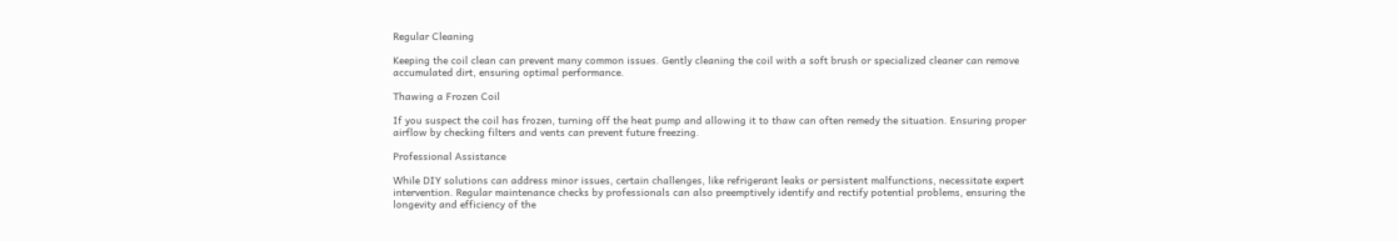Regular Cleaning

Keeping the coil clean can prevent many common issues. Gently cleaning the coil with a soft brush or specialized cleaner can remove accumulated dirt, ensuring optimal performance.

Thawing a Frozen Coil

If you suspect the coil has frozen, turning off the heat pump and allowing it to thaw can often remedy the situation. Ensuring proper airflow by checking filters and vents can prevent future freezing.

Professional Assistance

While DIY solutions can address minor issues, certain challenges, like refrigerant leaks or persistent malfunctions, necessitate expert intervention. Regular maintenance checks by professionals can also preemptively identify and rectify potential problems, ensuring the longevity and efficiency of the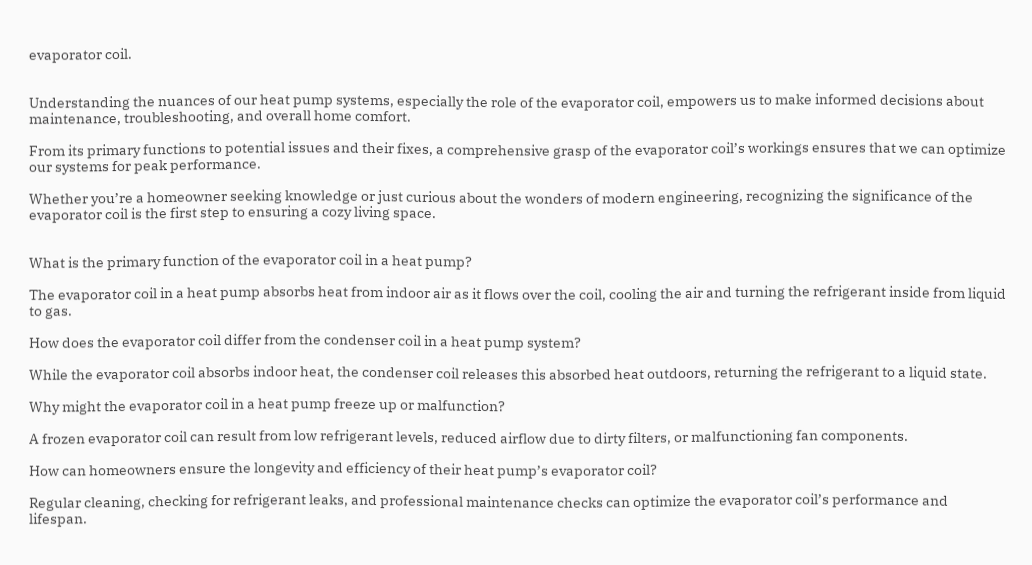evaporator coil.


Understanding the nuances of our heat pump systems, especially the role of the evaporator coil, empowers us to make informed decisions about maintenance, troubleshooting, and overall home comfort.

From its primary functions to potential issues and their fixes, a comprehensive grasp of the evaporator coil’s workings ensures that we can optimize our systems for peak performance.

Whether you’re a homeowner seeking knowledge or just curious about the wonders of modern engineering, recognizing the significance of the evaporator coil is the first step to ensuring a cozy living space.


What is the primary function of the evaporator coil in a heat pump?

The evaporator coil in a heat pump absorbs heat from indoor air as it flows over the coil, cooling the air and turning the refrigerant inside from liquid to gas.

How does the evaporator coil differ from the condenser coil in a heat pump system?

While the evaporator coil absorbs indoor heat, the condenser coil releases this absorbed heat outdoors, returning the refrigerant to a liquid state.

Why might the evaporator coil in a heat pump freeze up or malfunction?

A frozen evaporator coil can result from low refrigerant levels, reduced airflow due to dirty filters, or malfunctioning fan components.

How can homeowners ensure the longevity and efficiency of their heat pump’s evaporator coil?

Regular cleaning, checking for refrigerant leaks, and professional maintenance checks can optimize the evaporator coil’s performance and lifespan.